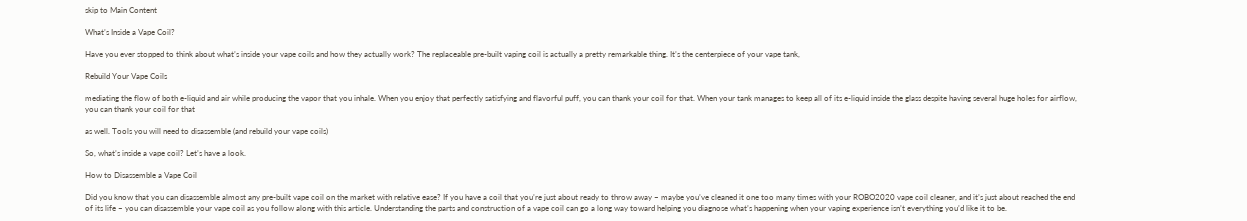skip to Main Content

What’s Inside a Vape Coil?

Have you ever stopped to think about what’s inside your vape coils and how they actually work? The replaceable pre-built vaping coil is actually a pretty remarkable thing. It’s the centerpiece of your vape tank,

Rebuild Your Vape Coils

mediating the flow of both e-liquid and air while producing the vapor that you inhale. When you enjoy that perfectly satisfying and flavorful puff, you can thank your coil for that. When your tank manages to keep all of its e-liquid inside the glass despite having several huge holes for airflow, you can thank your coil for that

as well. Tools you will need to disassemble (and rebuild your vape coils)

So, what’s inside a vape coil? Let’s have a look.

How to Disassemble a Vape Coil

Did you know that you can disassemble almost any pre-built vape coil on the market with relative ease? If you have a coil that you’re just about ready to throw away – maybe you’ve cleaned it one too many times with your ROBO2020 vape coil cleaner, and it’s just about reached the end of its life – you can disassemble your vape coil as you follow along with this article. Understanding the parts and construction of a vape coil can go a long way toward helping you diagnose what’s happening when your vaping experience isn’t everything you’d like it to be.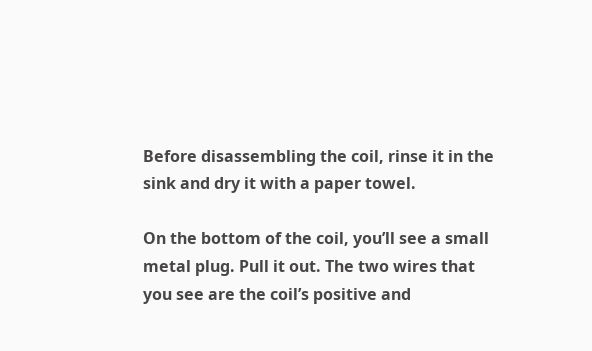Before disassembling the coil, rinse it in the sink and dry it with a paper towel.

On the bottom of the coil, you’ll see a small metal plug. Pull it out. The two wires that you see are the coil’s positive and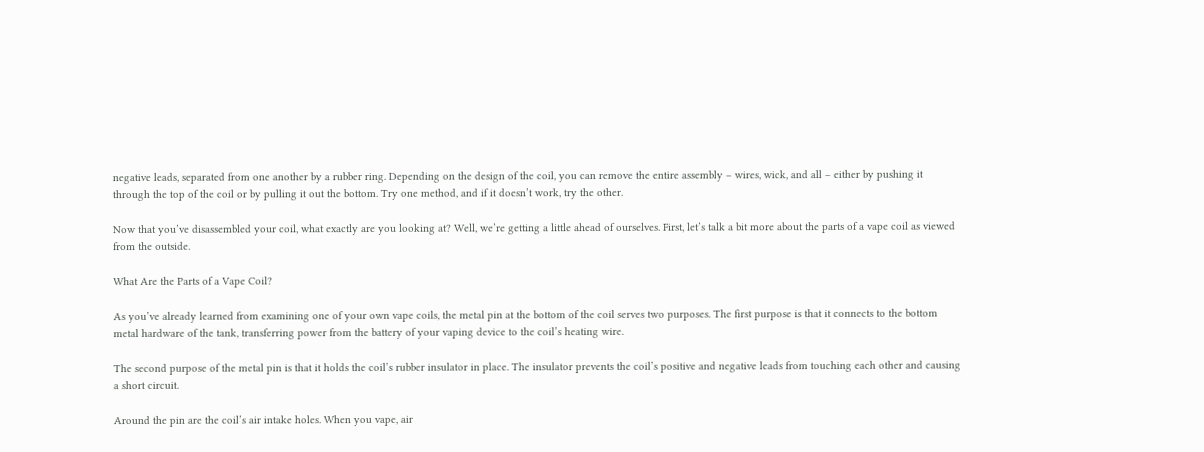negative leads, separated from one another by a rubber ring. Depending on the design of the coil, you can remove the entire assembly – wires, wick, and all – either by pushing it through the top of the coil or by pulling it out the bottom. Try one method, and if it doesn’t work, try the other.

Now that you’ve disassembled your coil, what exactly are you looking at? Well, we’re getting a little ahead of ourselves. First, let’s talk a bit more about the parts of a vape coil as viewed from the outside.

What Are the Parts of a Vape Coil?

As you’ve already learned from examining one of your own vape coils, the metal pin at the bottom of the coil serves two purposes. The first purpose is that it connects to the bottom metal hardware of the tank, transferring power from the battery of your vaping device to the coil’s heating wire.

The second purpose of the metal pin is that it holds the coil’s rubber insulator in place. The insulator prevents the coil’s positive and negative leads from touching each other and causing a short circuit.

Around the pin are the coil’s air intake holes. When you vape, air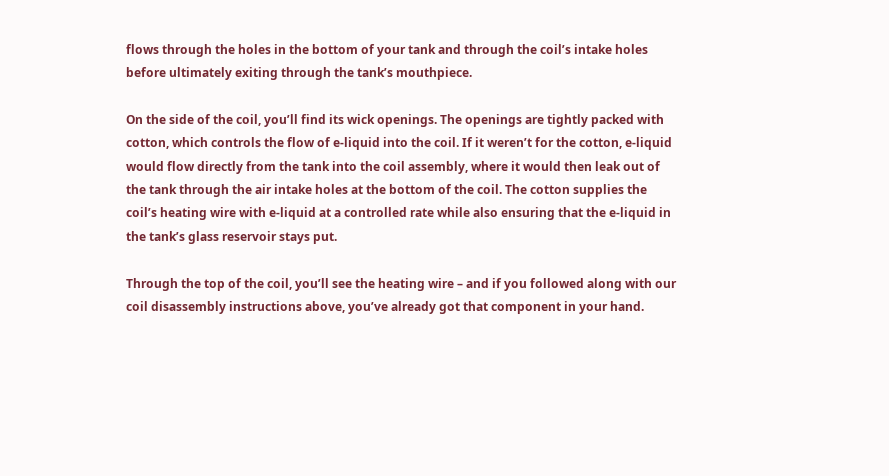flows through the holes in the bottom of your tank and through the coil’s intake holes before ultimately exiting through the tank’s mouthpiece.

On the side of the coil, you’ll find its wick openings. The openings are tightly packed with cotton, which controls the flow of e-liquid into the coil. If it weren’t for the cotton, e-liquid would flow directly from the tank into the coil assembly, where it would then leak out of the tank through the air intake holes at the bottom of the coil. The cotton supplies the coil’s heating wire with e-liquid at a controlled rate while also ensuring that the e-liquid in the tank’s glass reservoir stays put.

Through the top of the coil, you’ll see the heating wire – and if you followed along with our coil disassembly instructions above, you’ve already got that component in your hand.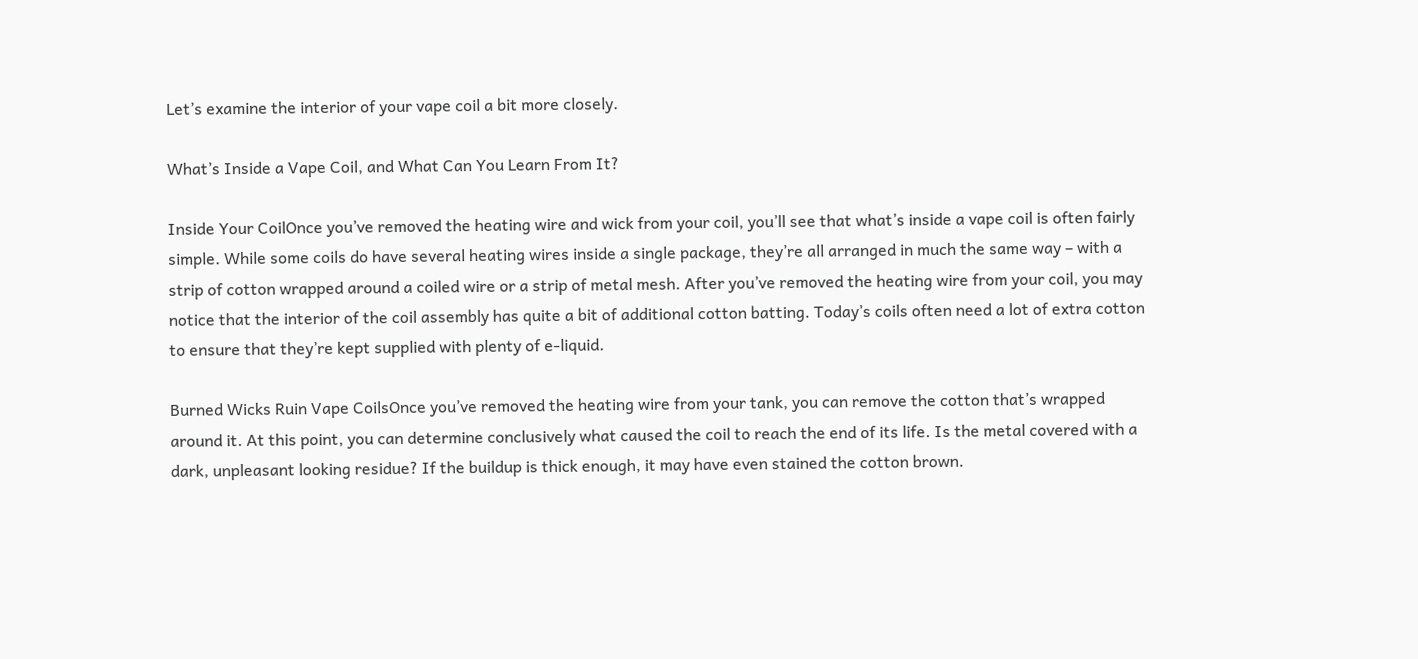Let’s examine the interior of your vape coil a bit more closely.

What’s Inside a Vape Coil, and What Can You Learn From It?

Inside Your CoilOnce you’ve removed the heating wire and wick from your coil, you’ll see that what’s inside a vape coil is often fairly simple. While some coils do have several heating wires inside a single package, they’re all arranged in much the same way – with a strip of cotton wrapped around a coiled wire or a strip of metal mesh. After you’ve removed the heating wire from your coil, you may notice that the interior of the coil assembly has quite a bit of additional cotton batting. Today’s coils often need a lot of extra cotton to ensure that they’re kept supplied with plenty of e-liquid.

Burned Wicks Ruin Vape CoilsOnce you’ve removed the heating wire from your tank, you can remove the cotton that’s wrapped around it. At this point, you can determine conclusively what caused the coil to reach the end of its life. Is the metal covered with a dark, unpleasant looking residue? If the buildup is thick enough, it may have even stained the cotton brown.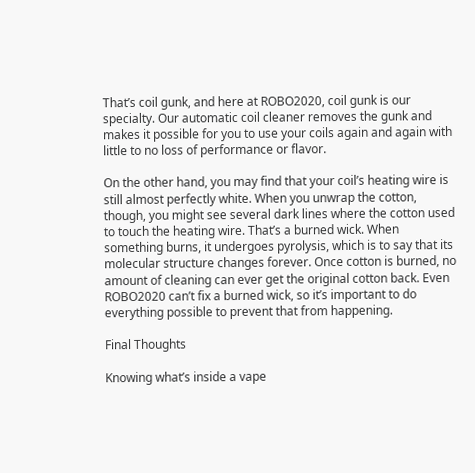That’s coil gunk, and here at ROBO2020, coil gunk is our specialty. Our automatic coil cleaner removes the gunk and makes it possible for you to use your coils again and again with little to no loss of performance or flavor.

On the other hand, you may find that your coil’s heating wire is still almost perfectly white. When you unwrap the cotton, though, you might see several dark lines where the cotton used to touch the heating wire. That’s a burned wick. When something burns, it undergoes pyrolysis, which is to say that its molecular structure changes forever. Once cotton is burned, no amount of cleaning can ever get the original cotton back. Even ROBO2020 can’t fix a burned wick, so it’s important to do everything possible to prevent that from happening.

Final Thoughts

Knowing what’s inside a vape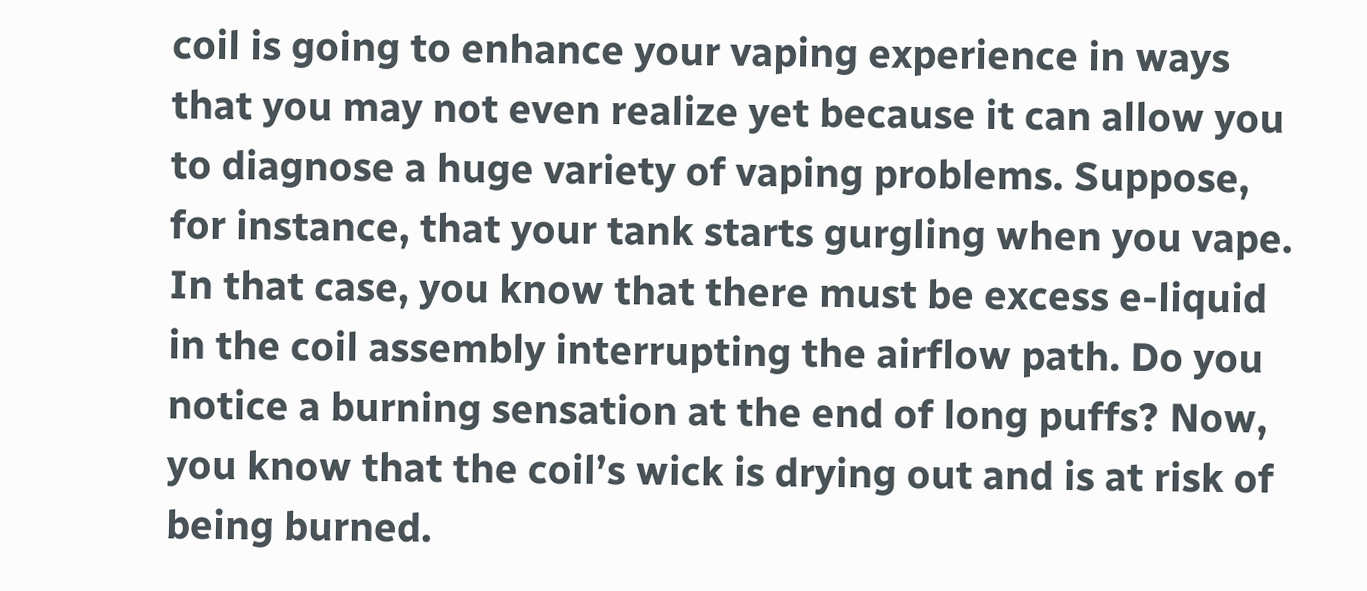coil is going to enhance your vaping experience in ways that you may not even realize yet because it can allow you to diagnose a huge variety of vaping problems. Suppose, for instance, that your tank starts gurgling when you vape. In that case, you know that there must be excess e-liquid in the coil assembly interrupting the airflow path. Do you notice a burning sensation at the end of long puffs? Now, you know that the coil’s wick is drying out and is at risk of being burned.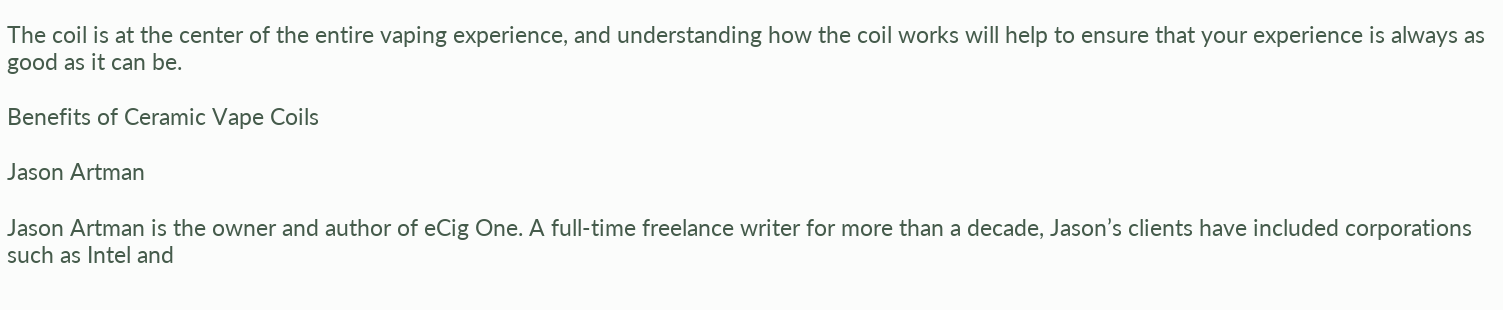The coil is at the center of the entire vaping experience, and understanding how the coil works will help to ensure that your experience is always as good as it can be.

Benefits of Ceramic Vape Coils

Jason Artman

Jason Artman is the owner and author of eCig One. A full-time freelance writer for more than a decade, Jason’s clients have included corporations such as Intel and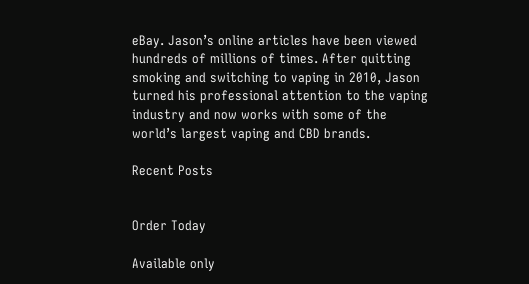eBay. Jason’s online articles have been viewed hundreds of millions of times. After quitting smoking and switching to vaping in 2010, Jason turned his professional attention to the vaping industry and now works with some of the world’s largest vaping and CBD brands.

Recent Posts


Order Today

Available only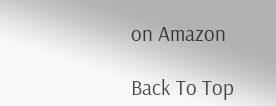on Amazon

Back To Top